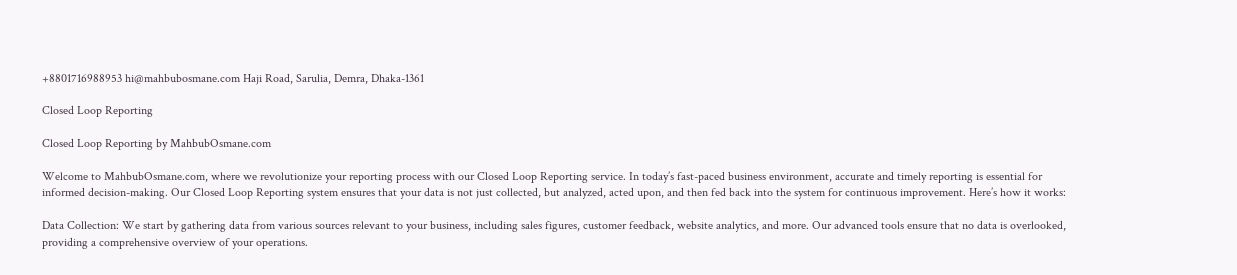+8801716988953 hi@mahbubosmane.com Haji Road, Sarulia, Demra, Dhaka-1361

Closed Loop Reporting

Closed Loop Reporting by MahbubOsmane.com

Welcome to MahbubOsmane.com, where we revolutionize your reporting process with our Closed Loop Reporting service. In today’s fast-paced business environment, accurate and timely reporting is essential for informed decision-making. Our Closed Loop Reporting system ensures that your data is not just collected, but analyzed, acted upon, and then fed back into the system for continuous improvement. Here’s how it works:

Data Collection: We start by gathering data from various sources relevant to your business, including sales figures, customer feedback, website analytics, and more. Our advanced tools ensure that no data is overlooked, providing a comprehensive overview of your operations.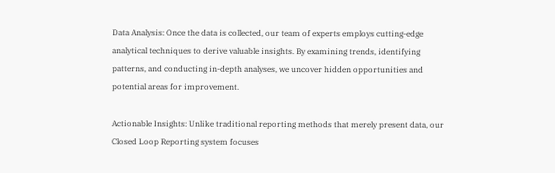Data Analysis: Once the data is collected, our team of experts employs cutting-edge analytical techniques to derive valuable insights. By examining trends, identifying patterns, and conducting in-depth analyses, we uncover hidden opportunities and potential areas for improvement.

Actionable Insights: Unlike traditional reporting methods that merely present data, our Closed Loop Reporting system focuses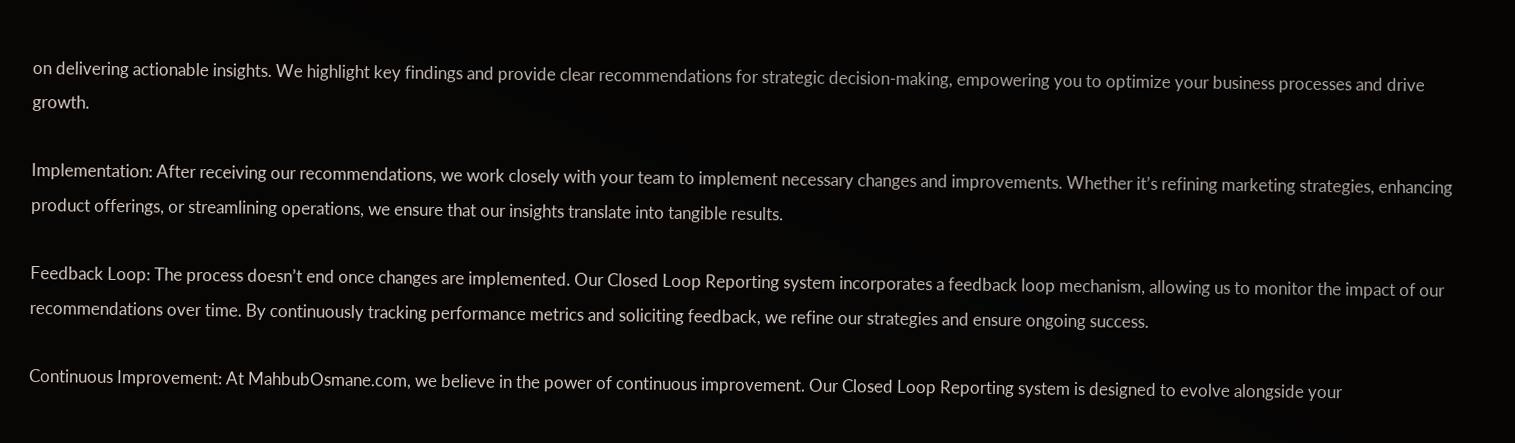on delivering actionable insights. We highlight key findings and provide clear recommendations for strategic decision-making, empowering you to optimize your business processes and drive growth.

Implementation: After receiving our recommendations, we work closely with your team to implement necessary changes and improvements. Whether it’s refining marketing strategies, enhancing product offerings, or streamlining operations, we ensure that our insights translate into tangible results.

Feedback Loop: The process doesn’t end once changes are implemented. Our Closed Loop Reporting system incorporates a feedback loop mechanism, allowing us to monitor the impact of our recommendations over time. By continuously tracking performance metrics and soliciting feedback, we refine our strategies and ensure ongoing success.

Continuous Improvement: At MahbubOsmane.com, we believe in the power of continuous improvement. Our Closed Loop Reporting system is designed to evolve alongside your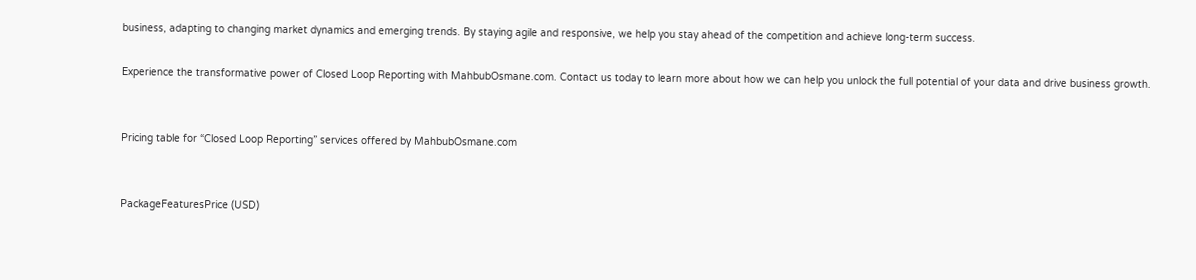business, adapting to changing market dynamics and emerging trends. By staying agile and responsive, we help you stay ahead of the competition and achieve long-term success.

Experience the transformative power of Closed Loop Reporting with MahbubOsmane.com. Contact us today to learn more about how we can help you unlock the full potential of your data and drive business growth.


Pricing table for “Closed Loop Reporting” services offered by MahbubOsmane.com


PackageFeaturesPrice (USD)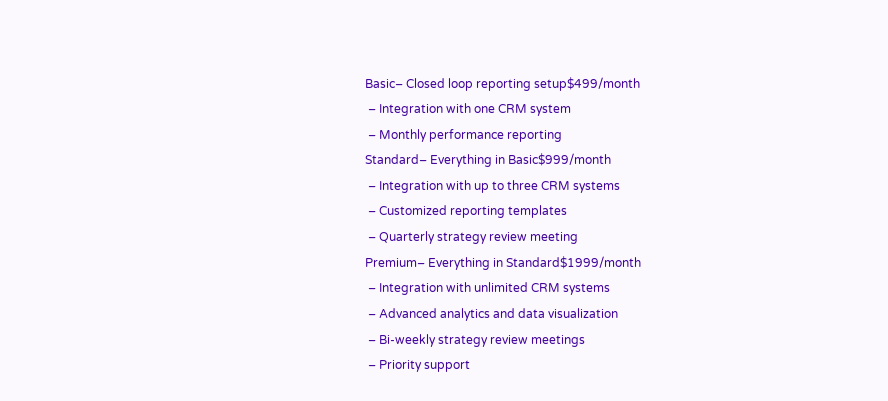Basic– Closed loop reporting setup$499/month
 – Integration with one CRM system
 – Monthly performance reporting
Standard– Everything in Basic$999/month
 – Integration with up to three CRM systems
 – Customized reporting templates
 – Quarterly strategy review meeting
Premium– Everything in Standard$1999/month
 – Integration with unlimited CRM systems
 – Advanced analytics and data visualization
 – Bi-weekly strategy review meetings
 – Priority support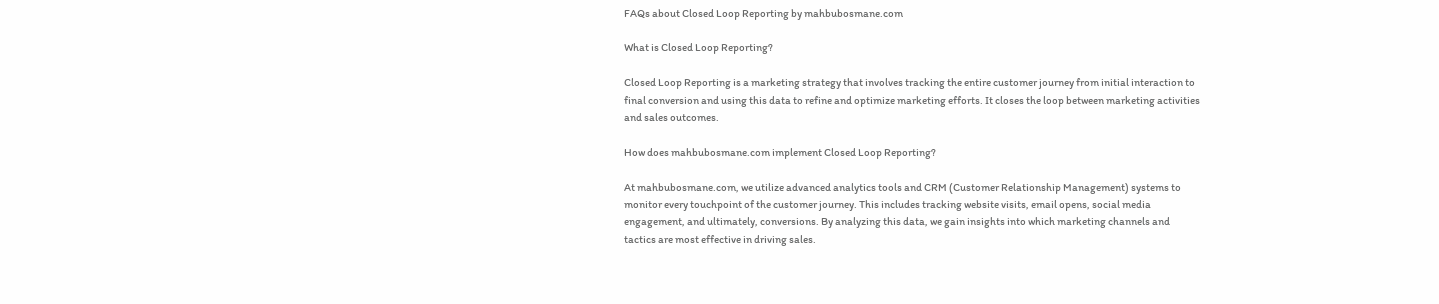FAQs about Closed Loop Reporting by mahbubosmane.com

What is Closed Loop Reporting?

Closed Loop Reporting is a marketing strategy that involves tracking the entire customer journey from initial interaction to final conversion and using this data to refine and optimize marketing efforts. It closes the loop between marketing activities and sales outcomes.

How does mahbubosmane.com implement Closed Loop Reporting?

At mahbubosmane.com, we utilize advanced analytics tools and CRM (Customer Relationship Management) systems to monitor every touchpoint of the customer journey. This includes tracking website visits, email opens, social media engagement, and ultimately, conversions. By analyzing this data, we gain insights into which marketing channels and tactics are most effective in driving sales.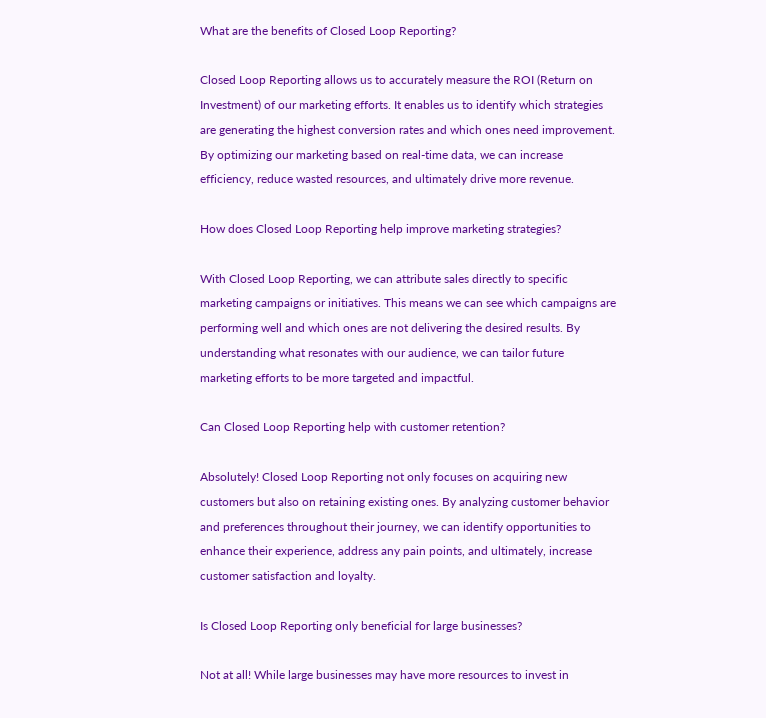What are the benefits of Closed Loop Reporting?

Closed Loop Reporting allows us to accurately measure the ROI (Return on Investment) of our marketing efforts. It enables us to identify which strategies are generating the highest conversion rates and which ones need improvement. By optimizing our marketing based on real-time data, we can increase efficiency, reduce wasted resources, and ultimately drive more revenue.

How does Closed Loop Reporting help improve marketing strategies?

With Closed Loop Reporting, we can attribute sales directly to specific marketing campaigns or initiatives. This means we can see which campaigns are performing well and which ones are not delivering the desired results. By understanding what resonates with our audience, we can tailor future marketing efforts to be more targeted and impactful.

Can Closed Loop Reporting help with customer retention?

Absolutely! Closed Loop Reporting not only focuses on acquiring new customers but also on retaining existing ones. By analyzing customer behavior and preferences throughout their journey, we can identify opportunities to enhance their experience, address any pain points, and ultimately, increase customer satisfaction and loyalty.

Is Closed Loop Reporting only beneficial for large businesses?

Not at all! While large businesses may have more resources to invest in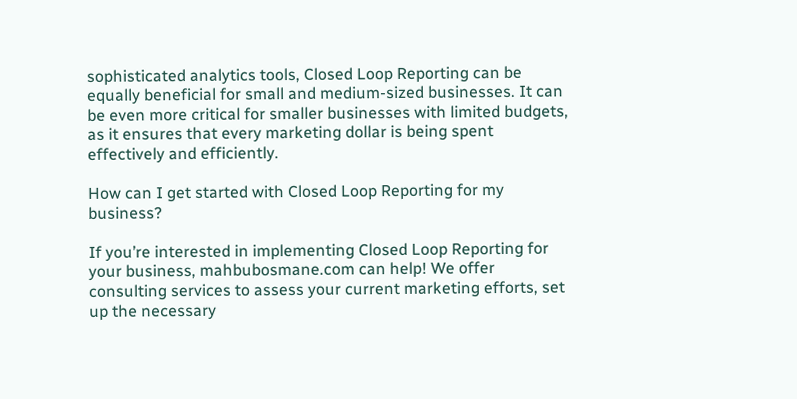sophisticated analytics tools, Closed Loop Reporting can be equally beneficial for small and medium-sized businesses. It can be even more critical for smaller businesses with limited budgets, as it ensures that every marketing dollar is being spent effectively and efficiently.

How can I get started with Closed Loop Reporting for my business?

If you’re interested in implementing Closed Loop Reporting for your business, mahbubosmane.com can help! We offer consulting services to assess your current marketing efforts, set up the necessary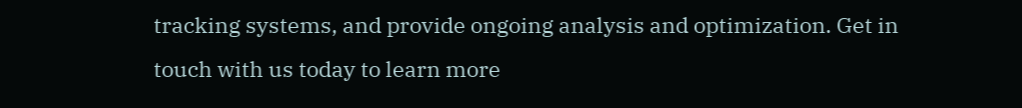tracking systems, and provide ongoing analysis and optimization. Get in touch with us today to learn more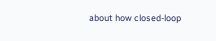about how closed-loop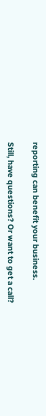reporting can benefit your business.

Still, have questions? Or want to get a call?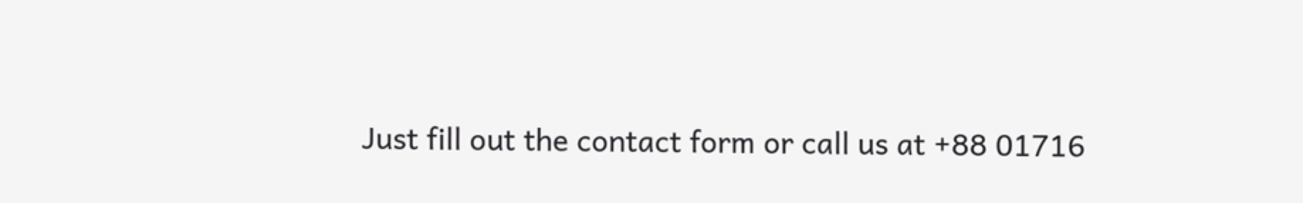Just fill out the contact form or call us at +88 01716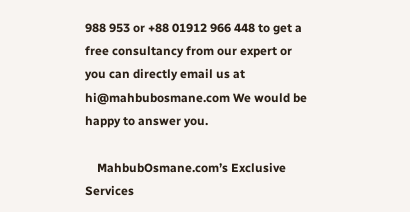988 953 or +88 01912 966 448 to get a free consultancy from our expert or you can directly email us at hi@mahbubosmane.com We would be happy to answer you.

    MahbubOsmane.com’s Exclusive Services